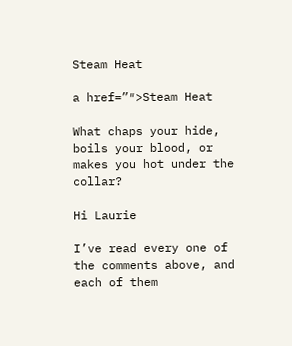Steam Heat

a href=”″>Steam Heat

What chaps your hide, boils your blood, or makes you hot under the collar?

Hi Laurie

I’ve read every one of the comments above, and each of them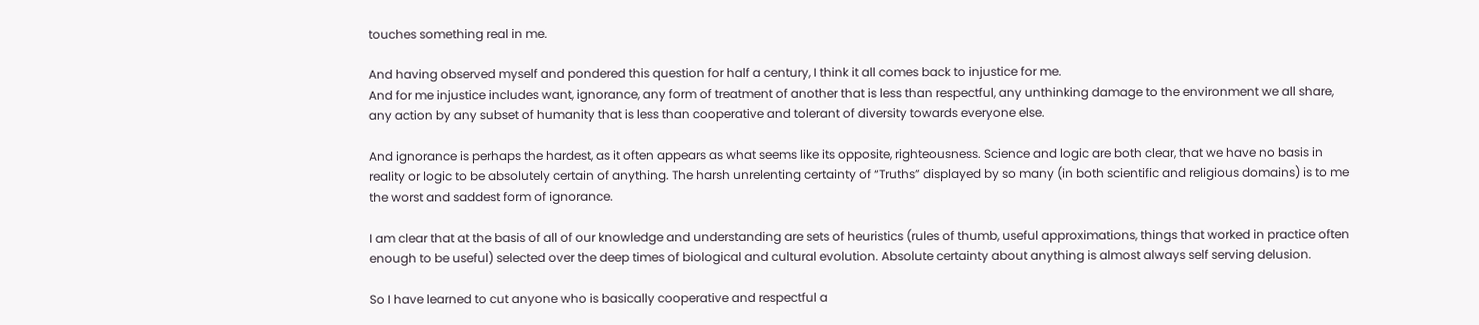touches something real in me.

And having observed myself and pondered this question for half a century, I think it all comes back to injustice for me.
And for me injustice includes want, ignorance, any form of treatment of another that is less than respectful, any unthinking damage to the environment we all share, any action by any subset of humanity that is less than cooperative and tolerant of diversity towards everyone else.

And ignorance is perhaps the hardest, as it often appears as what seems like its opposite, righteousness. Science and logic are both clear, that we have no basis in reality or logic to be absolutely certain of anything. The harsh unrelenting certainty of “Truths” displayed by so many (in both scientific and religious domains) is to me the worst and saddest form of ignorance.

I am clear that at the basis of all of our knowledge and understanding are sets of heuristics (rules of thumb, useful approximations, things that worked in practice often enough to be useful) selected over the deep times of biological and cultural evolution. Absolute certainty about anything is almost always self serving delusion.

So I have learned to cut anyone who is basically cooperative and respectful a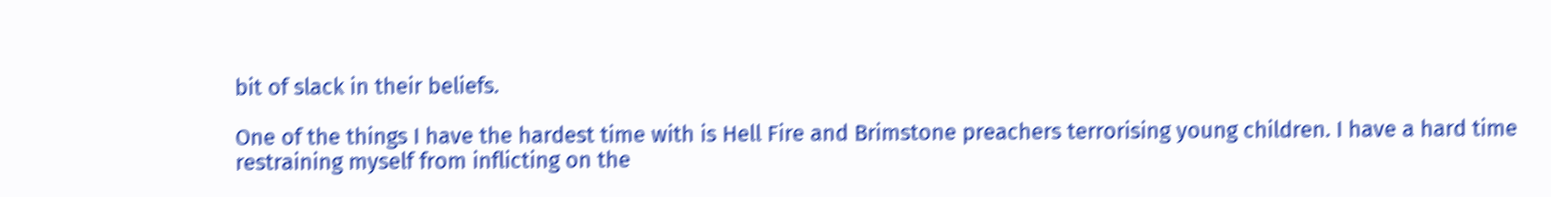bit of slack in their beliefs.

One of the things I have the hardest time with is Hell Fire and Brimstone preachers terrorising young children. I have a hard time restraining myself from inflicting on the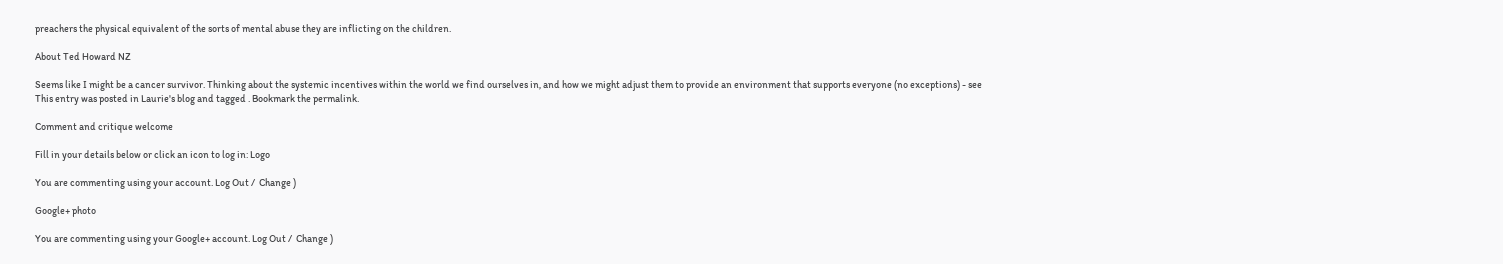preachers the physical equivalent of the sorts of mental abuse they are inflicting on the children.

About Ted Howard NZ

Seems like I might be a cancer survivor. Thinking about the systemic incentives within the world we find ourselves in, and how we might adjust them to provide an environment that supports everyone (no exceptions) - see
This entry was posted in Laurie's blog and tagged . Bookmark the permalink.

Comment and critique welcome

Fill in your details below or click an icon to log in: Logo

You are commenting using your account. Log Out /  Change )

Google+ photo

You are commenting using your Google+ account. Log Out /  Change )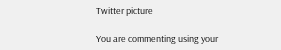Twitter picture

You are commenting using your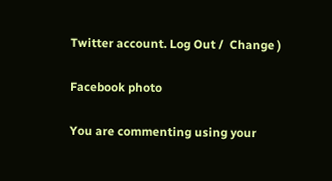Twitter account. Log Out /  Change )

Facebook photo

You are commenting using your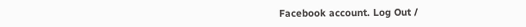Facebook account. Log Out /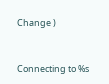Change )


Connecting to %s